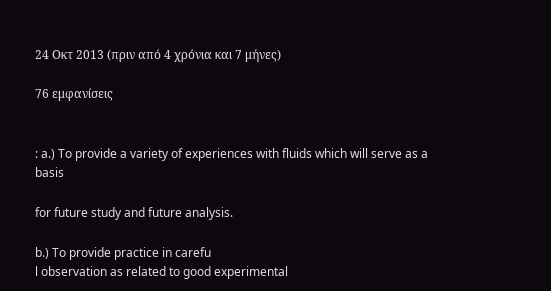24 Οκτ 2013 (πριν από 4 χρόνια και 7 μήνες)

76 εμφανίσεις


: a.) To provide a variety of experiences with fluids which will serve as a basis

for future study and future analysis.

b.) To provide practice in carefu
l observation as related to good experimental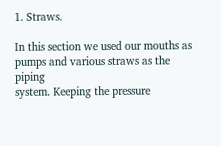1. Straws.

In this section we used our mouths as pumps and various straws as the piping
system. Keeping the pressure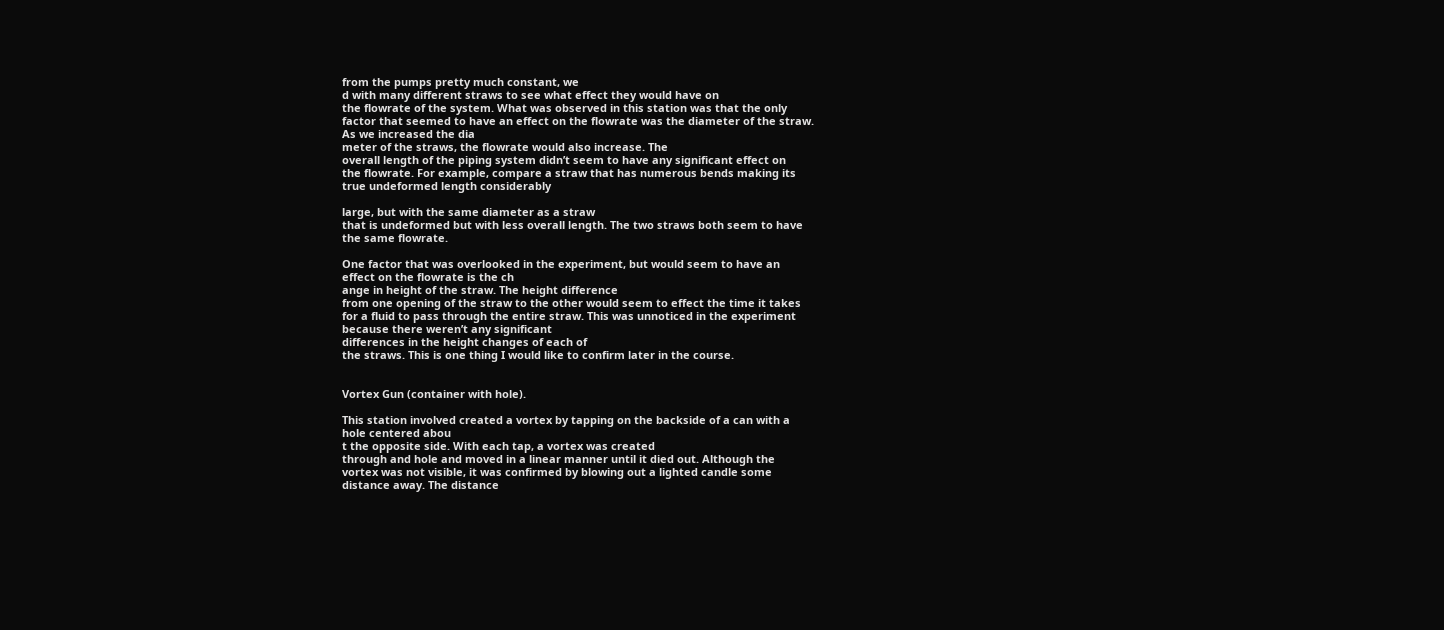from the pumps pretty much constant, we
d with many different straws to see what effect they would have on
the flowrate of the system. What was observed in this station was that the only
factor that seemed to have an effect on the flowrate was the diameter of the straw.
As we increased the dia
meter of the straws, the flowrate would also increase. The
overall length of the piping system didn’t seem to have any significant effect on
the flowrate. For example, compare a straw that has numerous bends making its
true undeformed length considerably

large, but with the same diameter as a straw
that is undeformed but with less overall length. The two straws both seem to have
the same flowrate.

One factor that was overlooked in the experiment, but would seem to have an
effect on the flowrate is the ch
ange in height of the straw. The height difference
from one opening of the straw to the other would seem to effect the time it takes
for a fluid to pass through the entire straw. This was unnoticed in the experiment
because there weren’t any significant
differences in the height changes of each of
the straws. This is one thing I would like to confirm later in the course.


Vortex Gun (container with hole).

This station involved created a vortex by tapping on the backside of a can with a
hole centered abou
t the opposite side. With each tap, a vortex was created
through and hole and moved in a linear manner until it died out. Although the
vortex was not visible, it was confirmed by blowing out a lighted candle some
distance away. The distance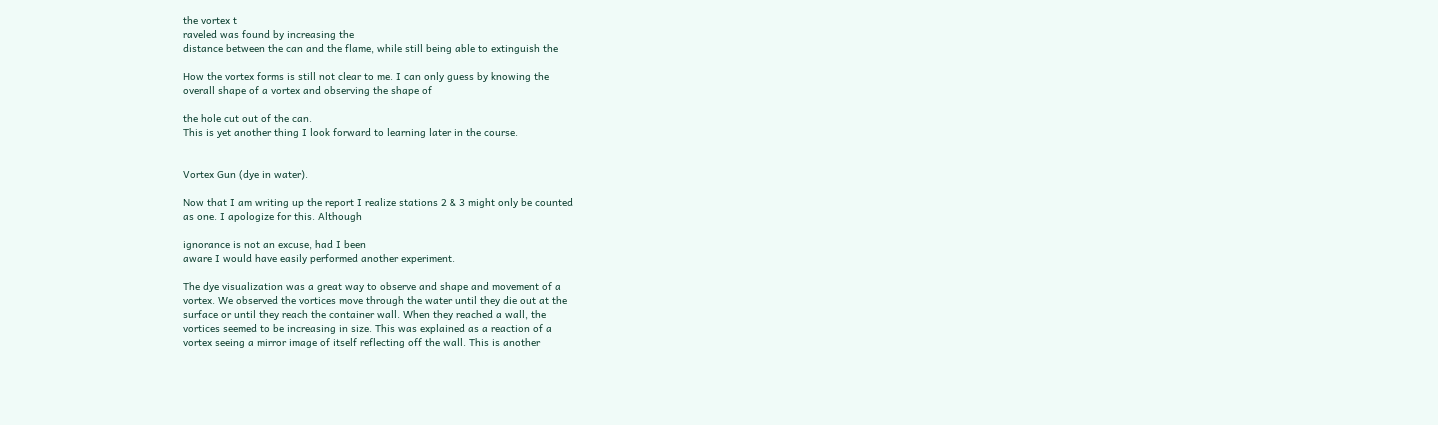the vortex t
raveled was found by increasing the
distance between the can and the flame, while still being able to extinguish the

How the vortex forms is still not clear to me. I can only guess by knowing the
overall shape of a vortex and observing the shape of

the hole cut out of the can.
This is yet another thing I look forward to learning later in the course.


Vortex Gun (dye in water).

Now that I am writing up the report I realize stations 2 & 3 might only be counted
as one. I apologize for this. Although

ignorance is not an excuse, had I been
aware I would have easily performed another experiment.

The dye visualization was a great way to observe and shape and movement of a
vortex. We observed the vortices move through the water until they die out at the
surface or until they reach the container wall. When they reached a wall, the
vortices seemed to be increasing in size. This was explained as a reaction of a
vortex seeing a mirror image of itself reflecting off the wall. This is another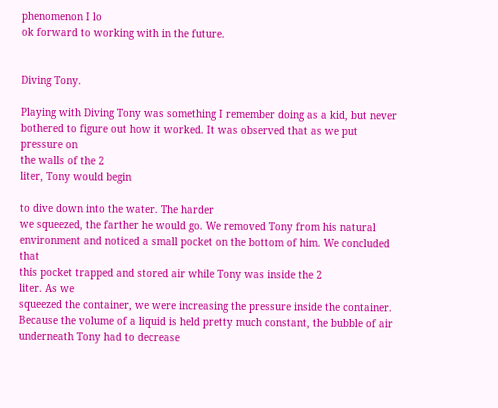phenomenon I lo
ok forward to working with in the future.


Diving Tony.

Playing with Diving Tony was something I remember doing as a kid, but never
bothered to figure out how it worked. It was observed that as we put pressure on
the walls of the 2
liter, Tony would begin

to dive down into the water. The harder
we squeezed, the farther he would go. We removed Tony from his natural
environment and noticed a small pocket on the bottom of him. We concluded that
this pocket trapped and stored air while Tony was inside the 2
liter. As we
squeezed the container, we were increasing the pressure inside the container.
Because the volume of a liquid is held pretty much constant, the bubble of air
underneath Tony had to decrease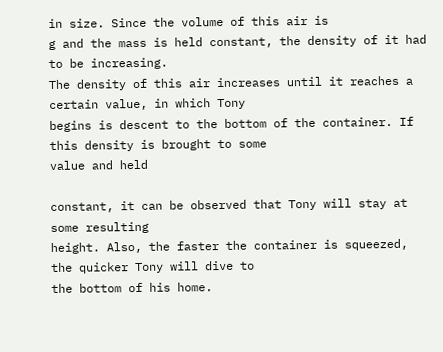in size. Since the volume of this air is
g and the mass is held constant, the density of it had to be increasing.
The density of this air increases until it reaches a certain value, in which Tony
begins is descent to the bottom of the container. If this density is brought to some
value and held

constant, it can be observed that Tony will stay at some resulting
height. Also, the faster the container is squeezed, the quicker Tony will dive to
the bottom of his home.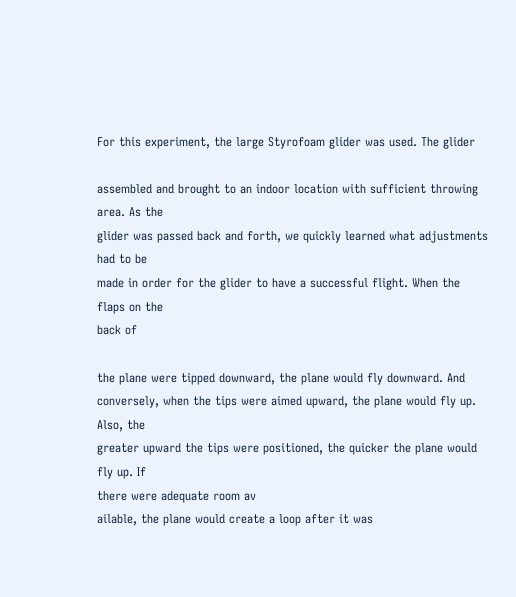For this experiment, the large Styrofoam glider was used. The glider

assembled and brought to an indoor location with sufficient throwing area. As the
glider was passed back and forth, we quickly learned what adjustments had to be
made in order for the glider to have a successful flight. When the flaps on the
back of

the plane were tipped downward, the plane would fly downward. And
conversely, when the tips were aimed upward, the plane would fly up. Also, the
greater upward the tips were positioned, the quicker the plane would fly up. If
there were adequate room av
ailable, the plane would create a loop after it was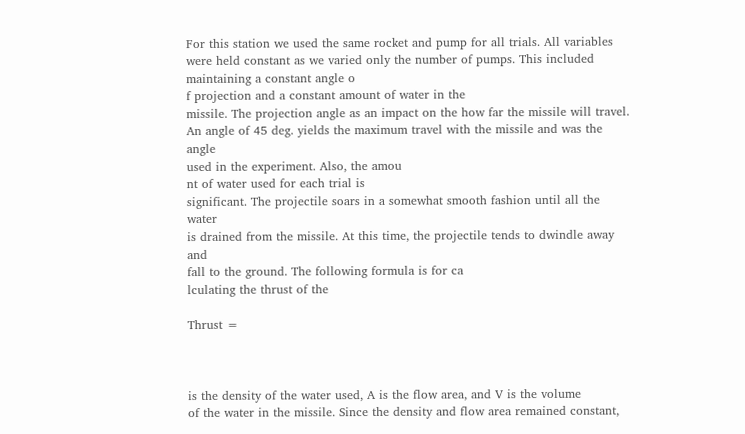For this station we used the same rocket and pump for all trials. All variables
were held constant as we varied only the number of pumps. This included
maintaining a constant angle o
f projection and a constant amount of water in the
missile. The projection angle as an impact on the how far the missile will travel.
An angle of 45 deg. yields the maximum travel with the missile and was the angle
used in the experiment. Also, the amou
nt of water used for each trial is
significant. The projectile soars in a somewhat smooth fashion until all the water
is drained from the missile. At this time, the projectile tends to dwindle away and
fall to the ground. The following formula is for ca
lculating the thrust of the

Thrust =



is the density of the water used, A is the flow area, and V is the volume
of the water in the missile. Since the density and flow area remained constant,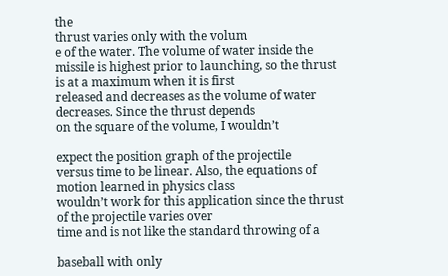the
thrust varies only with the volum
e of the water. The volume of water inside the
missile is highest prior to launching, so the thrust is at a maximum when it is first
released and decreases as the volume of water decreases. Since the thrust depends
on the square of the volume, I wouldn’t

expect the position graph of the projectile
versus time to be linear. Also, the equations of motion learned in physics class
wouldn’t work for this application since the thrust of the projectile varies over
time and is not like the standard throwing of a

baseball with only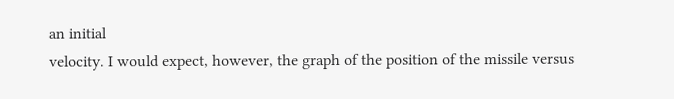an initial
velocity. I would expect, however, the graph of the position of the missile versus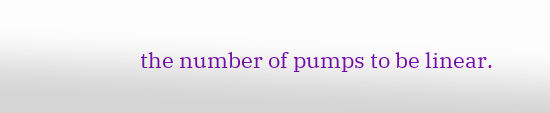the number of pumps to be linear.